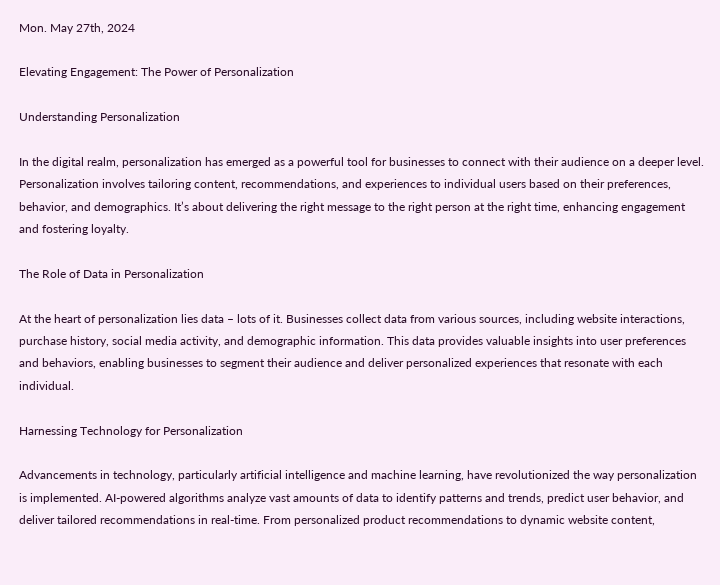Mon. May 27th, 2024

Elevating Engagement: The Power of Personalization

Understanding Personalization

In the digital realm, personalization has emerged as a powerful tool for businesses to connect with their audience on a deeper level. Personalization involves tailoring content, recommendations, and experiences to individual users based on their preferences, behavior, and demographics. It’s about delivering the right message to the right person at the right time, enhancing engagement and fostering loyalty.

The Role of Data in Personalization

At the heart of personalization lies data – lots of it. Businesses collect data from various sources, including website interactions, purchase history, social media activity, and demographic information. This data provides valuable insights into user preferences and behaviors, enabling businesses to segment their audience and deliver personalized experiences that resonate with each individual.

Harnessing Technology for Personalization

Advancements in technology, particularly artificial intelligence and machine learning, have revolutionized the way personalization is implemented. AI-powered algorithms analyze vast amounts of data to identify patterns and trends, predict user behavior, and deliver tailored recommendations in real-time. From personalized product recommendations to dynamic website content,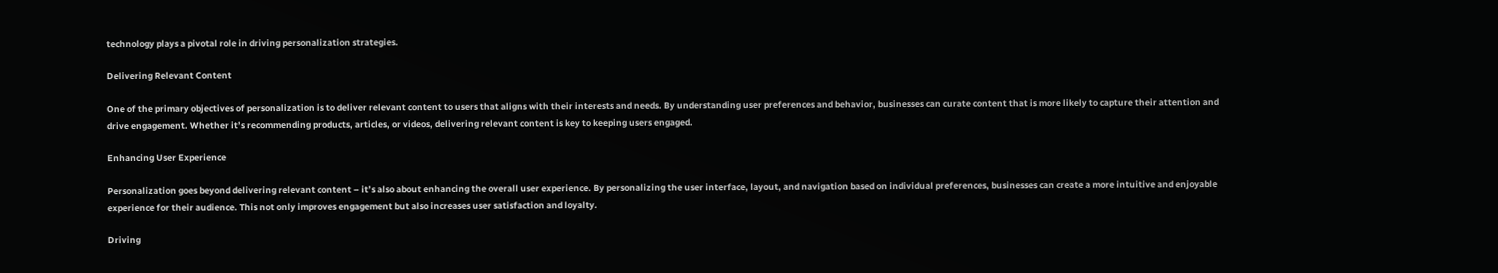technology plays a pivotal role in driving personalization strategies.

Delivering Relevant Content

One of the primary objectives of personalization is to deliver relevant content to users that aligns with their interests and needs. By understanding user preferences and behavior, businesses can curate content that is more likely to capture their attention and drive engagement. Whether it’s recommending products, articles, or videos, delivering relevant content is key to keeping users engaged.

Enhancing User Experience

Personalization goes beyond delivering relevant content – it’s also about enhancing the overall user experience. By personalizing the user interface, layout, and navigation based on individual preferences, businesses can create a more intuitive and enjoyable experience for their audience. This not only improves engagement but also increases user satisfaction and loyalty.

Driving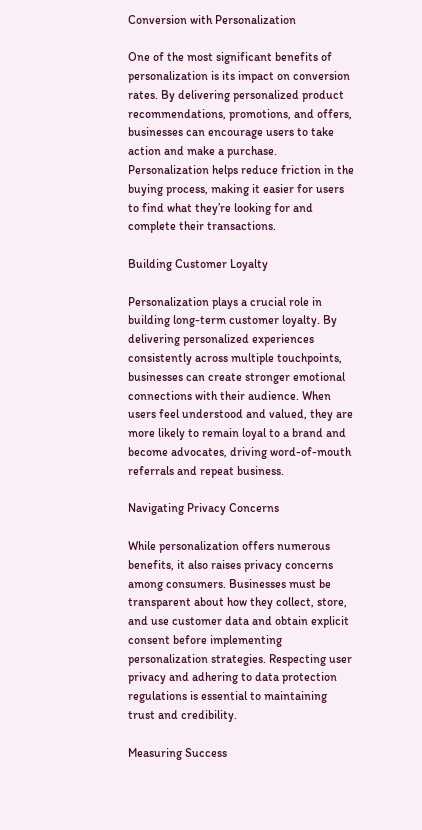Conversion with Personalization

One of the most significant benefits of personalization is its impact on conversion rates. By delivering personalized product recommendations, promotions, and offers, businesses can encourage users to take action and make a purchase. Personalization helps reduce friction in the buying process, making it easier for users to find what they’re looking for and complete their transactions.

Building Customer Loyalty

Personalization plays a crucial role in building long-term customer loyalty. By delivering personalized experiences consistently across multiple touchpoints, businesses can create stronger emotional connections with their audience. When users feel understood and valued, they are more likely to remain loyal to a brand and become advocates, driving word-of-mouth referrals and repeat business.

Navigating Privacy Concerns

While personalization offers numerous benefits, it also raises privacy concerns among consumers. Businesses must be transparent about how they collect, store, and use customer data and obtain explicit consent before implementing personalization strategies. Respecting user privacy and adhering to data protection regulations is essential to maintaining trust and credibility.

Measuring Success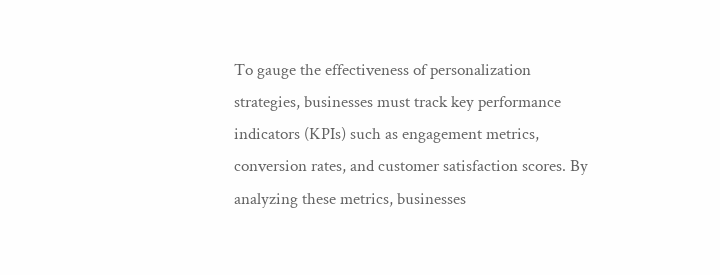To gauge the effectiveness of personalization strategies, businesses must track key performance indicators (KPIs) such as engagement metrics, conversion rates, and customer satisfaction scores. By analyzing these metrics, businesses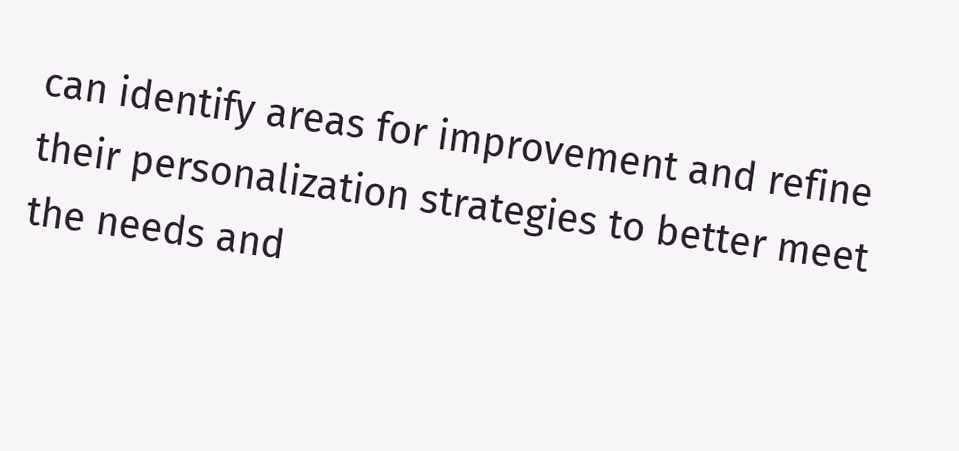can identify areas for improvement and refine their personalization strategies to better meet the needs and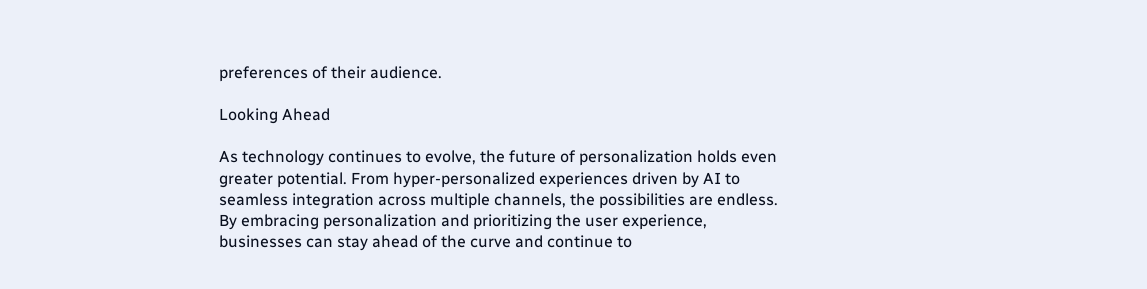preferences of their audience.

Looking Ahead

As technology continues to evolve, the future of personalization holds even greater potential. From hyper-personalized experiences driven by AI to seamless integration across multiple channels, the possibilities are endless. By embracing personalization and prioritizing the user experience, businesses can stay ahead of the curve and continue to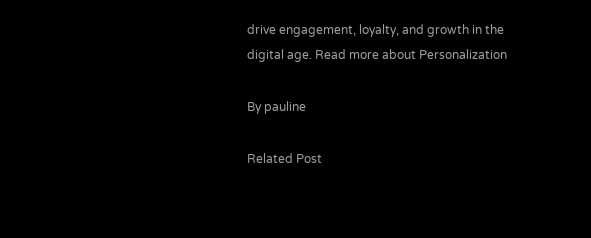drive engagement, loyalty, and growth in the digital age. Read more about Personalization

By pauline

Related Post